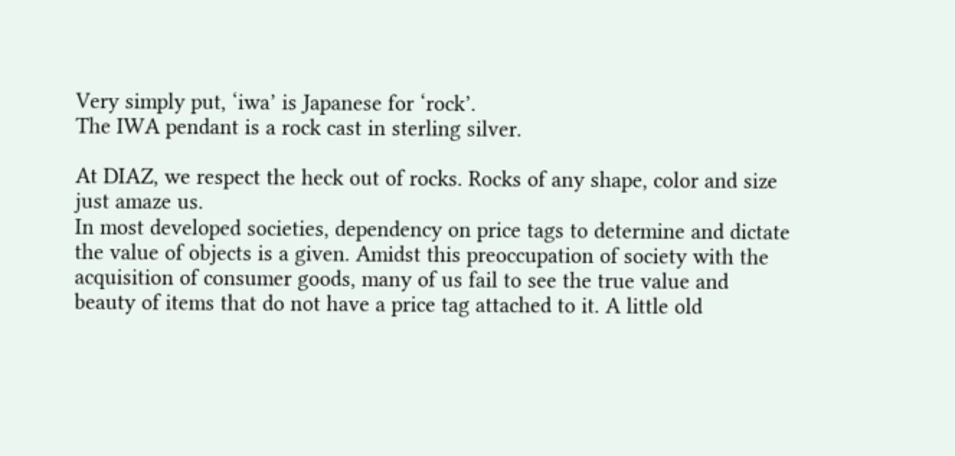Very simply put, ‘iwa’ is Japanese for ‘rock’.
The IWA pendant is a rock cast in sterling silver.

At DIAZ, we respect the heck out of rocks. Rocks of any shape, color and size just amaze us.
In most developed societies, dependency on price tags to determine and dictate the value of objects is a given. Amidst this preoccupation of society with the acquisition of consumer goods, many of us fail to see the true value and beauty of items that do not have a price tag attached to it. A little old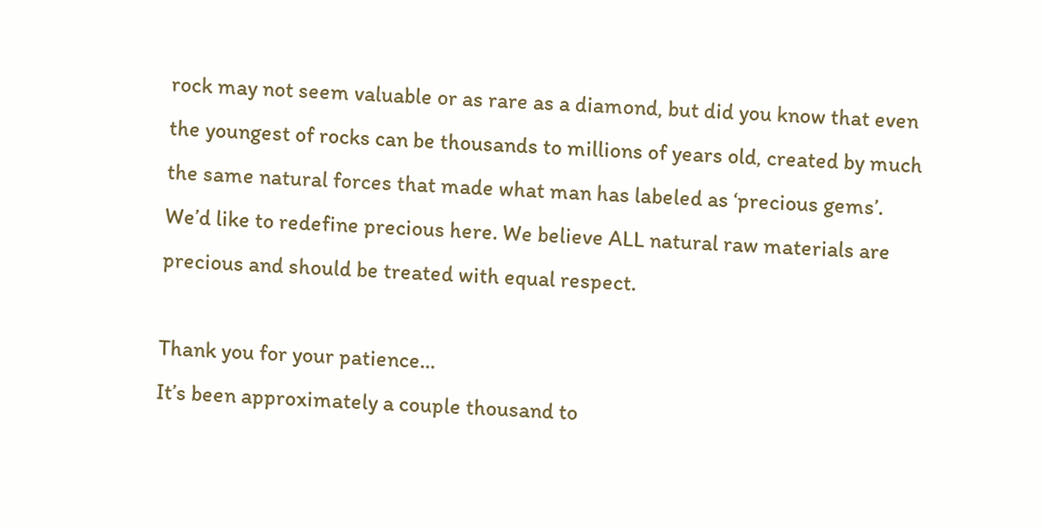rock may not seem valuable or as rare as a diamond, but did you know that even the youngest of rocks can be thousands to millions of years old, created by much the same natural forces that made what man has labeled as ‘precious gems’.
We’d like to redefine precious here. We believe ALL natural raw materials are precious and should be treated with equal respect.

Thank you for your patience…
It’s been approximately a couple thousand to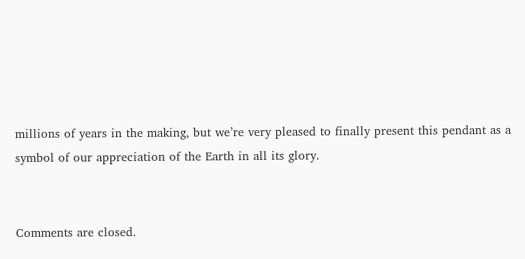millions of years in the making, but we’re very pleased to finally present this pendant as a symbol of our appreciation of the Earth in all its glory.


Comments are closed.